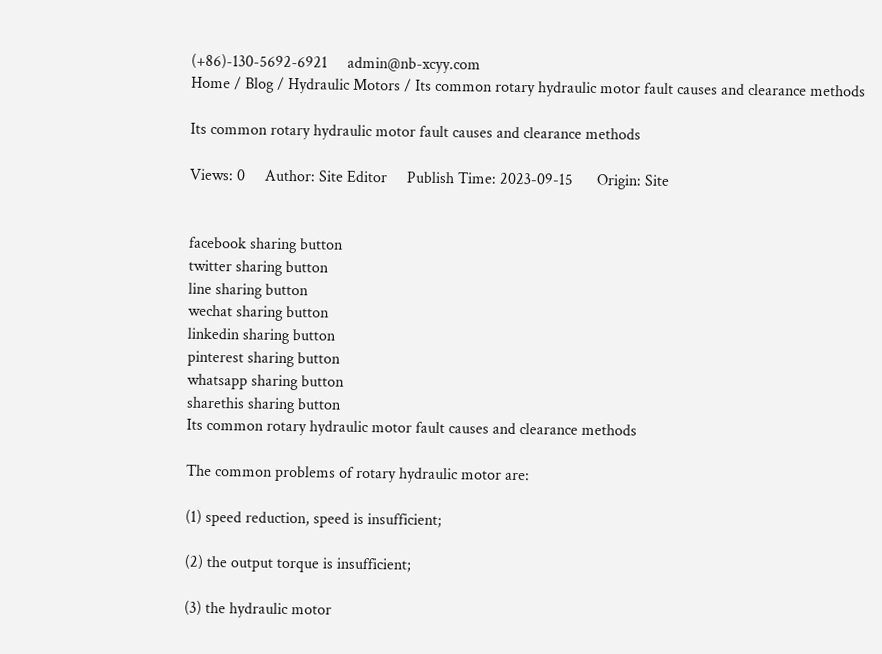(+86)-130-5692-6921     admin@nb-xcyy.com
Home / Blog / Hydraulic Motors / Its common rotary hydraulic motor fault causes and clearance methods

Its common rotary hydraulic motor fault causes and clearance methods

Views: 0     Author: Site Editor     Publish Time: 2023-09-15      Origin: Site


facebook sharing button
twitter sharing button
line sharing button
wechat sharing button
linkedin sharing button
pinterest sharing button
whatsapp sharing button
sharethis sharing button
Its common rotary hydraulic motor fault causes and clearance methods

The common problems of rotary hydraulic motor are:

(1) speed reduction, speed is insufficient;

(2) the output torque is insufficient;

(3) the hydraulic motor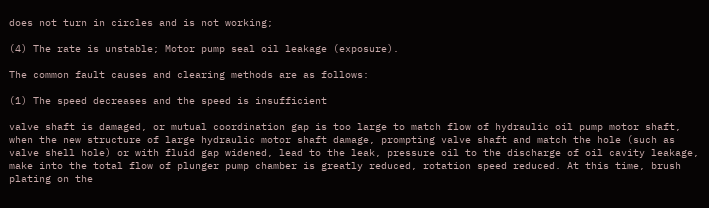does not turn in circles and is not working;

(4) The rate is unstable; Motor pump seal oil leakage (exposure).

The common fault causes and clearing methods are as follows:

(1) The speed decreases and the speed is insufficient

valve shaft is damaged, or mutual coordination gap is too large to match flow of hydraulic oil pump motor shaft, when the new structure of large hydraulic motor shaft damage, prompting valve shaft and match the hole (such as valve shell hole) or with fluid gap widened, lead to the leak, pressure oil to the discharge of oil cavity leakage, make into the total flow of plunger pump chamber is greatly reduced, rotation speed reduced. At this time, brush plating on the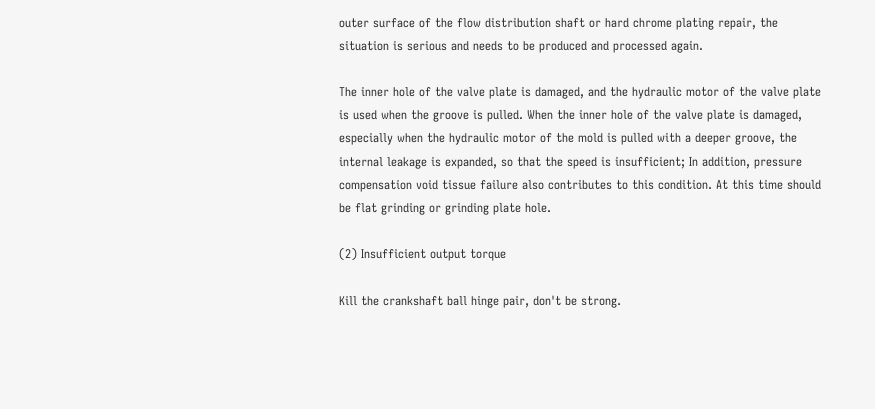outer surface of the flow distribution shaft or hard chrome plating repair, the situation is serious and needs to be produced and processed again.

The inner hole of the valve plate is damaged, and the hydraulic motor of the valve plate is used when the groove is pulled. When the inner hole of the valve plate is damaged, especially when the hydraulic motor of the mold is pulled with a deeper groove, the internal leakage is expanded, so that the speed is insufficient; In addition, pressure compensation void tissue failure also contributes to this condition. At this time should be flat grinding or grinding plate hole.

(2) Insufficient output torque

Kill the crankshaft ball hinge pair, don't be strong.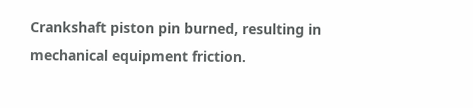Crankshaft piston pin burned, resulting in mechanical equipment friction.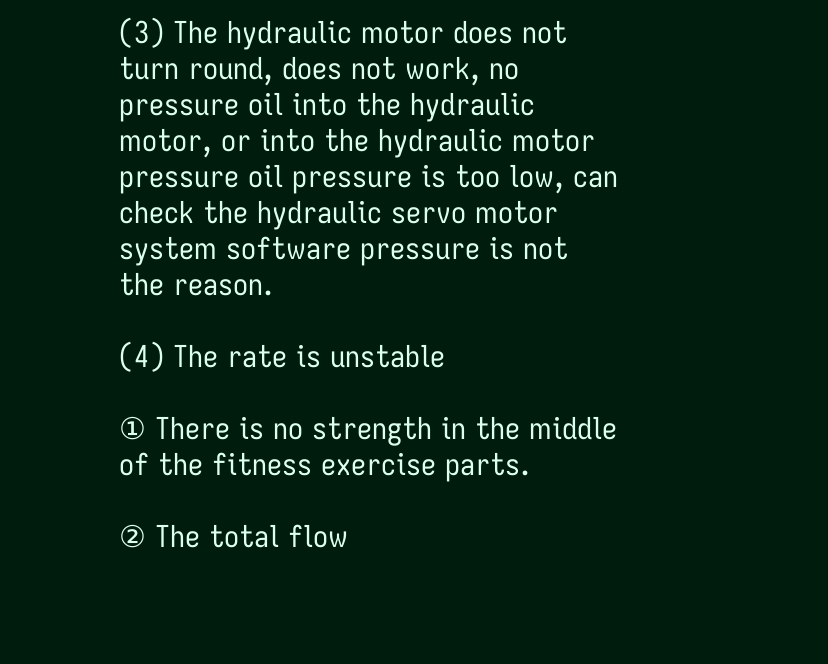(3) The hydraulic motor does not turn round, does not work, no pressure oil into the hydraulic motor, or into the hydraulic motor pressure oil pressure is too low, can check the hydraulic servo motor system software pressure is not the reason.

(4) The rate is unstable

① There is no strength in the middle of the fitness exercise parts.

② The total flow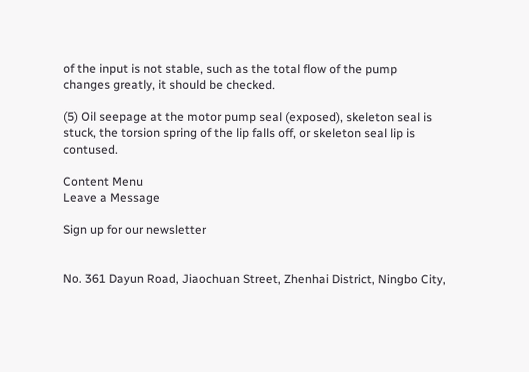of the input is not stable, such as the total flow of the pump changes greatly, it should be checked.

(5) Oil seepage at the motor pump seal (exposed), skeleton seal is stuck, the torsion spring of the lip falls off, or skeleton seal lip is contused.

Content Menu
Leave a Message

Sign up for our newsletter


No. 361 Dayun Road, Jiaochuan Street, Zhenhai District, Ningbo City,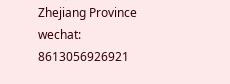Zhejiang Province
wechat: 8613056926921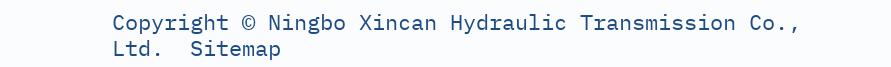Copyright © Ningbo Xincan Hydraulic Transmission Co., Ltd.  Sitemap